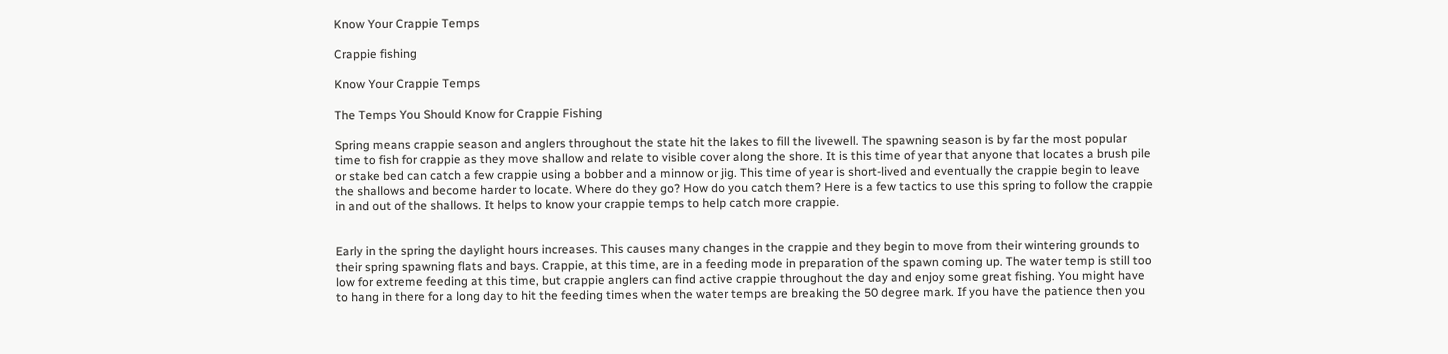Know Your Crappie Temps

Crappie fishing

Know Your Crappie Temps

The Temps You Should Know for Crappie Fishing

Spring means crappie season and anglers throughout the state hit the lakes to fill the livewell. The spawning season is by far the most popular time to fish for crappie as they move shallow and relate to visible cover along the shore. It is this time of year that anyone that locates a brush pile or stake bed can catch a few crappie using a bobber and a minnow or jig. This time of year is short-lived and eventually the crappie begin to leave the shallows and become harder to locate. Where do they go? How do you catch them? Here is a few tactics to use this spring to follow the crappie in and out of the shallows. It helps to know your crappie temps to help catch more crappie.


Early in the spring the daylight hours increases. This causes many changes in the crappie and they begin to move from their wintering grounds to their spring spawning flats and bays. Crappie, at this time, are in a feeding mode in preparation of the spawn coming up. The water temp is still too low for extreme feeding at this time, but crappie anglers can find active crappie throughout the day and enjoy some great fishing. You might have to hang in there for a long day to hit the feeding times when the water temps are breaking the 50 degree mark. If you have the patience then you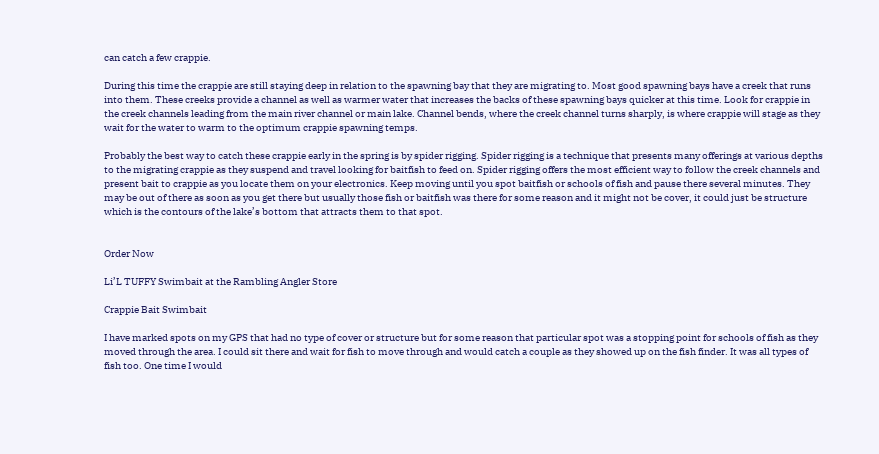can catch a few crappie.

During this time the crappie are still staying deep in relation to the spawning bay that they are migrating to. Most good spawning bays have a creek that runs into them. These creeks provide a channel as well as warmer water that increases the backs of these spawning bays quicker at this time. Look for crappie in the creek channels leading from the main river channel or main lake. Channel bends, where the creek channel turns sharply, is where crappie will stage as they wait for the water to warm to the optimum crappie spawning temps.

Probably the best way to catch these crappie early in the spring is by spider rigging. Spider rigging is a technique that presents many offerings at various depths to the migrating crappie as they suspend and travel looking for baitfish to feed on. Spider rigging offers the most efficient way to follow the creek channels and present bait to crappie as you locate them on your electronics. Keep moving until you spot baitfish or schools of fish and pause there several minutes. They may be out of there as soon as you get there but usually those fish or baitfish was there for some reason and it might not be cover, it could just be structure which is the contours of the lake’s bottom that attracts them to that spot.


Order Now

Li’L TUFFY Swimbait at the Rambling Angler Store

Crappie Bait Swimbait

I have marked spots on my GPS that had no type of cover or structure but for some reason that particular spot was a stopping point for schools of fish as they moved through the area. I could sit there and wait for fish to move through and would catch a couple as they showed up on the fish finder. It was all types of fish too. One time I would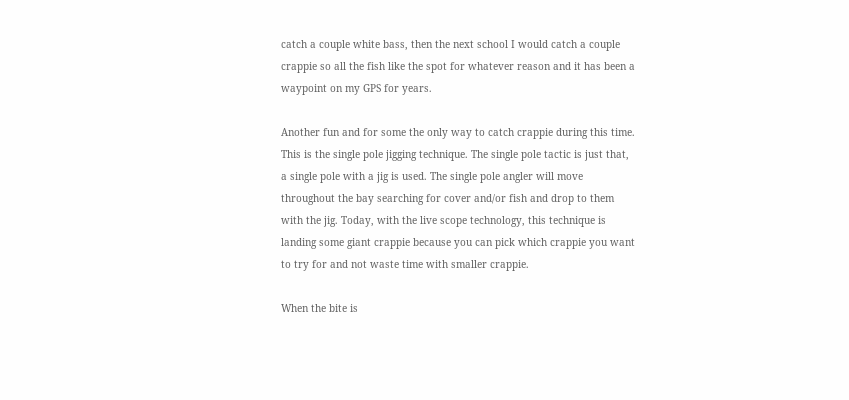catch a couple white bass, then the next school I would catch a couple crappie so all the fish like the spot for whatever reason and it has been a waypoint on my GPS for years.

Another fun and for some the only way to catch crappie during this time. This is the single pole jigging technique. The single pole tactic is just that, a single pole with a jig is used. The single pole angler will move throughout the bay searching for cover and/or fish and drop to them with the jig. Today, with the live scope technology, this technique is landing some giant crappie because you can pick which crappie you want to try for and not waste time with smaller crappie.

When the bite is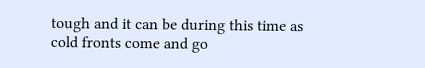tough and it can be during this time as cold fronts come and go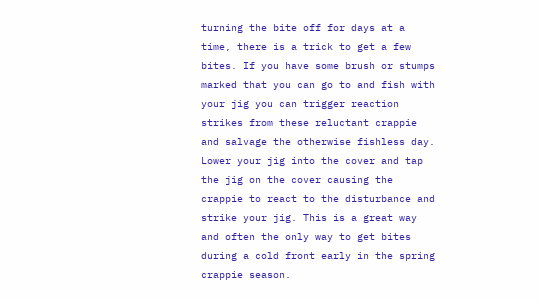turning the bite off for days at a time, there is a trick to get a few bites. If you have some brush or stumps marked that you can go to and fish with your jig you can trigger reaction strikes from these reluctant crappie and salvage the otherwise fishless day. Lower your jig into the cover and tap the jig on the cover causing the crappie to react to the disturbance and strike your jig. This is a great way and often the only way to get bites during a cold front early in the spring crappie season.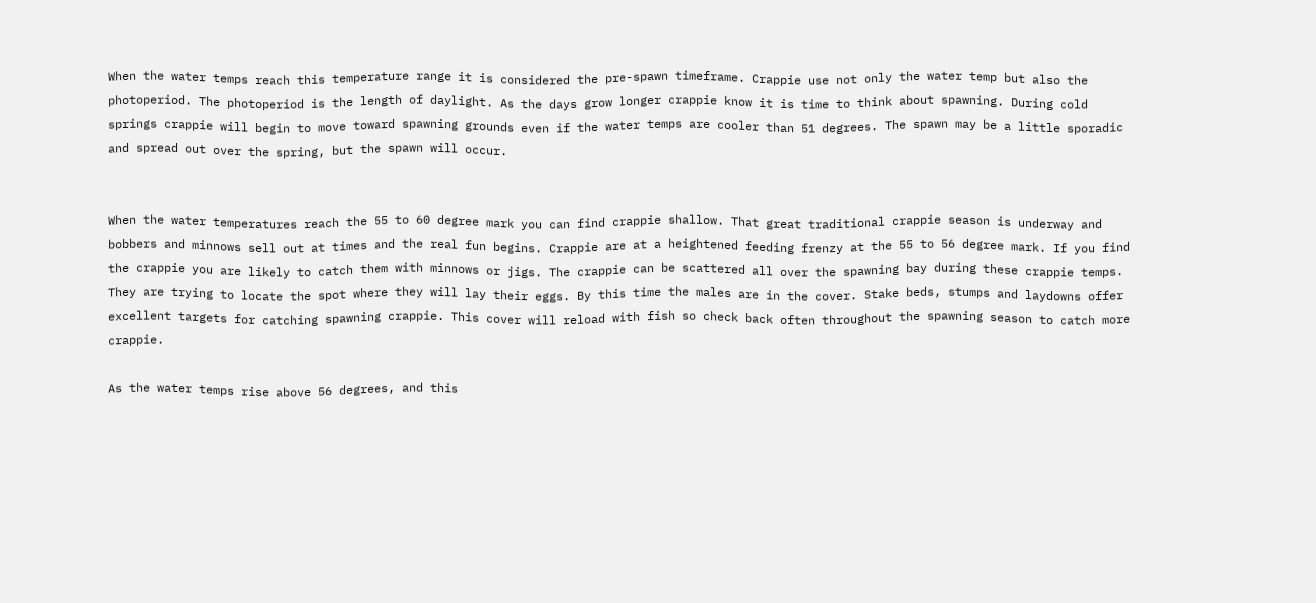When the water temps reach this temperature range it is considered the pre-spawn timeframe. Crappie use not only the water temp but also the photoperiod. The photoperiod is the length of daylight. As the days grow longer crappie know it is time to think about spawning. During cold springs crappie will begin to move toward spawning grounds even if the water temps are cooler than 51 degrees. The spawn may be a little sporadic and spread out over the spring, but the spawn will occur.


When the water temperatures reach the 55 to 60 degree mark you can find crappie shallow. That great traditional crappie season is underway and bobbers and minnows sell out at times and the real fun begins. Crappie are at a heightened feeding frenzy at the 55 to 56 degree mark. If you find the crappie you are likely to catch them with minnows or jigs. The crappie can be scattered all over the spawning bay during these crappie temps. They are trying to locate the spot where they will lay their eggs. By this time the males are in the cover. Stake beds, stumps and laydowns offer excellent targets for catching spawning crappie. This cover will reload with fish so check back often throughout the spawning season to catch more crappie.

As the water temps rise above 56 degrees, and this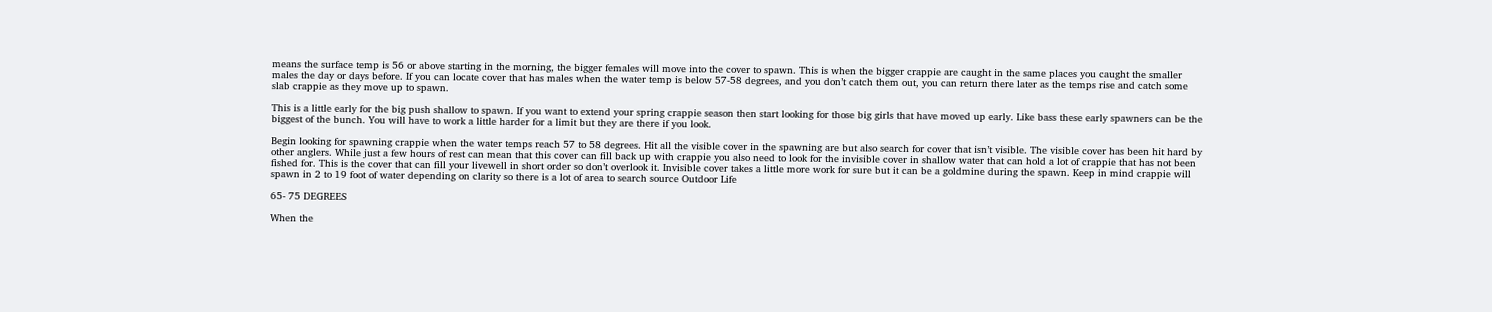means the surface temp is 56 or above starting in the morning, the bigger females will move into the cover to spawn. This is when the bigger crappie are caught in the same places you caught the smaller males the day or days before. If you can locate cover that has males when the water temp is below 57-58 degrees, and you don’t catch them out, you can return there later as the temps rise and catch some slab crappie as they move up to spawn.

This is a little early for the big push shallow to spawn. If you want to extend your spring crappie season then start looking for those big girls that have moved up early. Like bass these early spawners can be the biggest of the bunch. You will have to work a little harder for a limit but they are there if you look.

Begin looking for spawning crappie when the water temps reach 57 to 58 degrees. Hit all the visible cover in the spawning are but also search for cover that isn’t visible. The visible cover has been hit hard by other anglers. While just a few hours of rest can mean that this cover can fill back up with crappie you also need to look for the invisible cover in shallow water that can hold a lot of crappie that has not been fished for. This is the cover that can fill your livewell in short order so don’t overlook it. Invisible cover takes a little more work for sure but it can be a goldmine during the spawn. Keep in mind crappie will spawn in 2 to 19 foot of water depending on clarity so there is a lot of area to search source Outdoor Life

65- 75 DEGREES

When the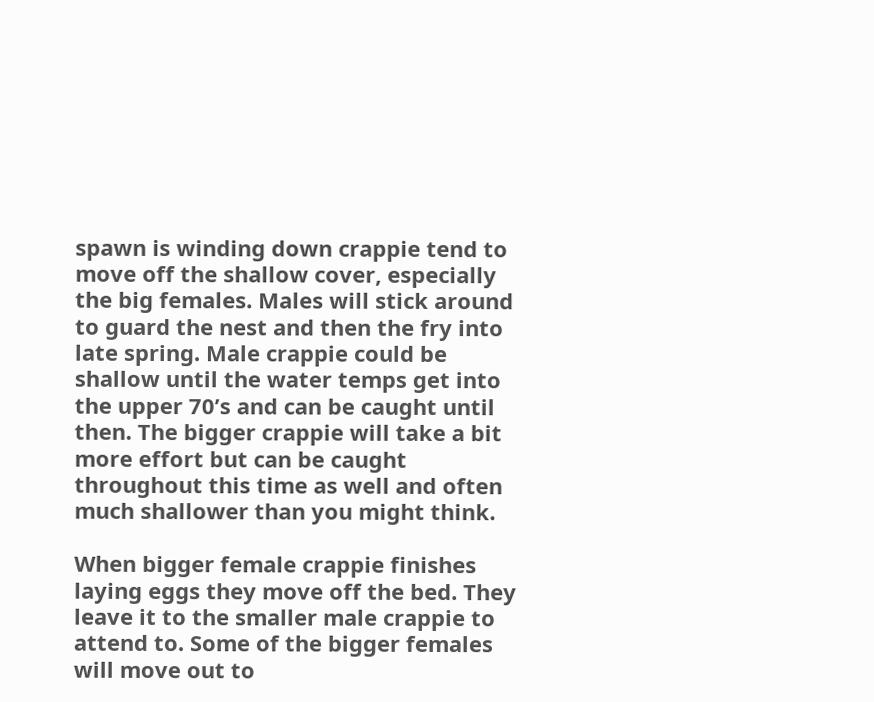spawn is winding down crappie tend to move off the shallow cover, especially the big females. Males will stick around to guard the nest and then the fry into late spring. Male crappie could be shallow until the water temps get into the upper 70’s and can be caught until then. The bigger crappie will take a bit more effort but can be caught throughout this time as well and often much shallower than you might think.

When bigger female crappie finishes laying eggs they move off the bed. They leave it to the smaller male crappie to attend to. Some of the bigger females will move out to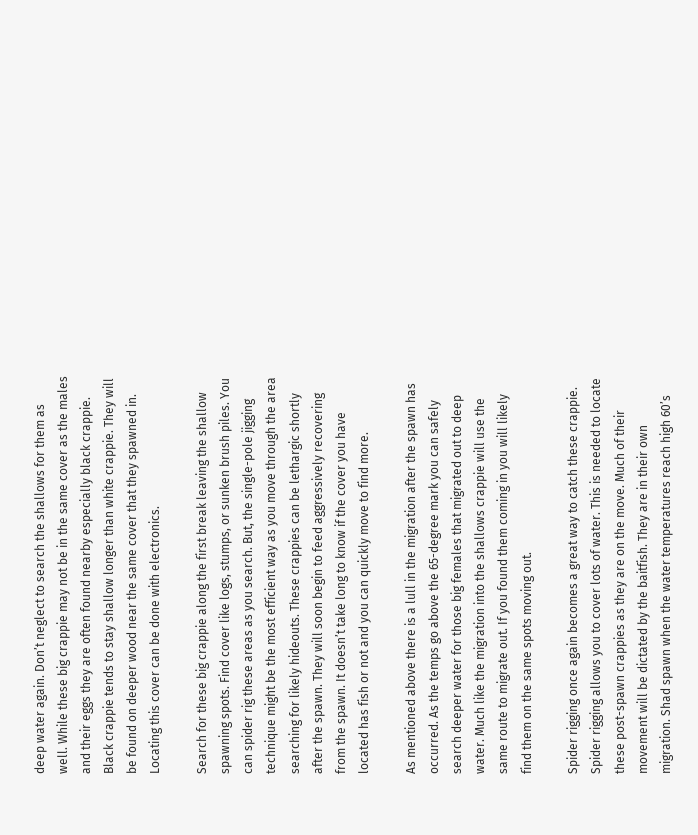deep water again. Don’t neglect to search the shallows for them as well. While these big crappie may not be in the same cover as the males and their eggs they are often found nearby especially black crappie. Black crappie tends to stay shallow longer than white crappie. They will be found on deeper wood near the same cover that they spawned in. Locating this cover can be done with electronics.

Search for these big crappie along the first break leaving the shallow spawning spots. Find cover like logs, stumps, or sunken brush piles. You can spider rig these areas as you search. But, the single-pole jigging technique might be the most efficient way as you move through the area searching for likely hideouts. These crappies can be lethargic shortly after the spawn. They will soon begin to feed aggressively recovering from the spawn. It doesn’t take long to know if the cover you have located has fish or not and you can quickly move to find more.

As mentioned above there is a lull in the migration after the spawn has occurred. As the temps go above the 65-degree mark you can safely search deeper water for those big females that migrated out to deep water. Much like the migration into the shallows crappie will use the same route to migrate out. If you found them coming in you will likely find them on the same spots moving out.

Spider rigging once again becomes a great way to catch these crappie. Spider rigging allows you to cover lots of water. This is needed to locate these post-spawn crappies as they are on the move. Much of their movement will be dictated by the baitfish. They are in their own migration. Shad spawn when the water temperatures reach high 60’s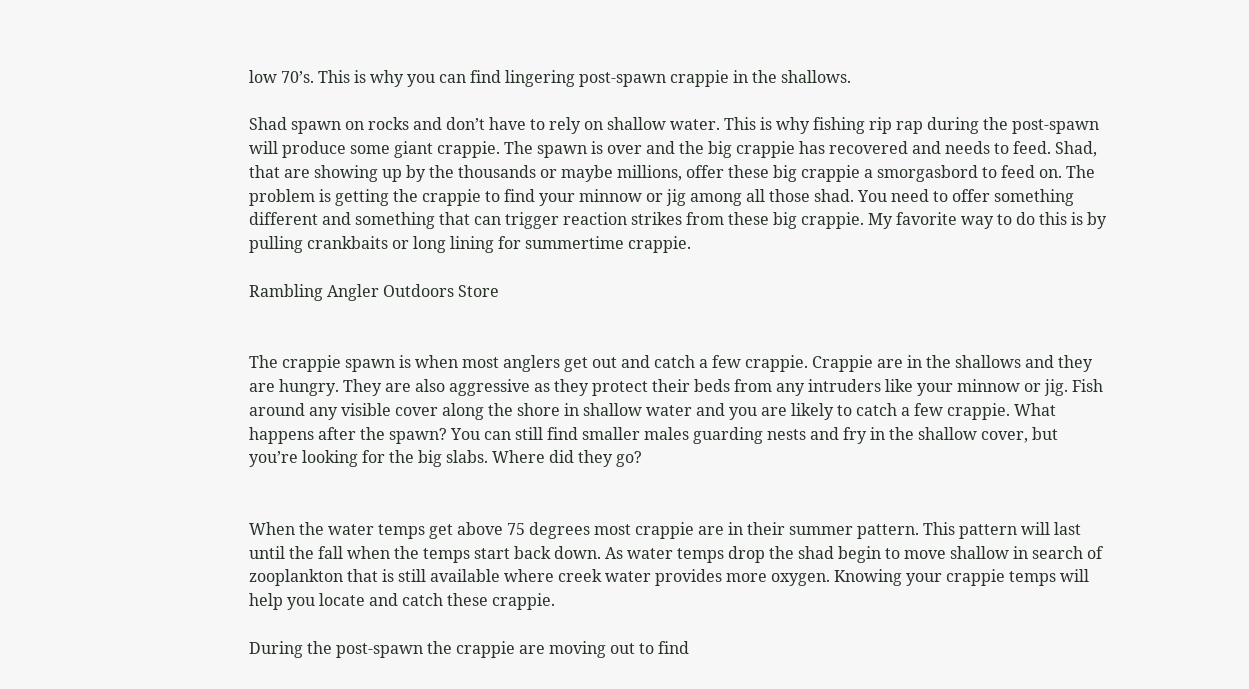low 70’s. This is why you can find lingering post-spawn crappie in the shallows.

Shad spawn on rocks and don’t have to rely on shallow water. This is why fishing rip rap during the post-spawn will produce some giant crappie. The spawn is over and the big crappie has recovered and needs to feed. Shad, that are showing up by the thousands or maybe millions, offer these big crappie a smorgasbord to feed on. The problem is getting the crappie to find your minnow or jig among all those shad. You need to offer something different and something that can trigger reaction strikes from these big crappie. My favorite way to do this is by pulling crankbaits or long lining for summertime crappie.

Rambling Angler Outdoors Store


The crappie spawn is when most anglers get out and catch a few crappie. Crappie are in the shallows and they are hungry. They are also aggressive as they protect their beds from any intruders like your minnow or jig. Fish around any visible cover along the shore in shallow water and you are likely to catch a few crappie. What happens after the spawn? You can still find smaller males guarding nests and fry in the shallow cover, but you’re looking for the big slabs. Where did they go?


When the water temps get above 75 degrees most crappie are in their summer pattern. This pattern will last until the fall when the temps start back down. As water temps drop the shad begin to move shallow in search of zooplankton that is still available where creek water provides more oxygen. Knowing your crappie temps will help you locate and catch these crappie.

During the post-spawn the crappie are moving out to find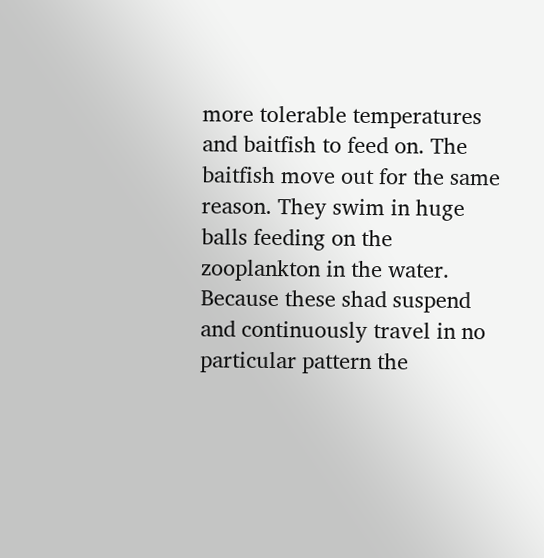more tolerable temperatures and baitfish to feed on. The baitfish move out for the same reason. They swim in huge balls feeding on the zooplankton in the water. Because these shad suspend and continuously travel in no particular pattern the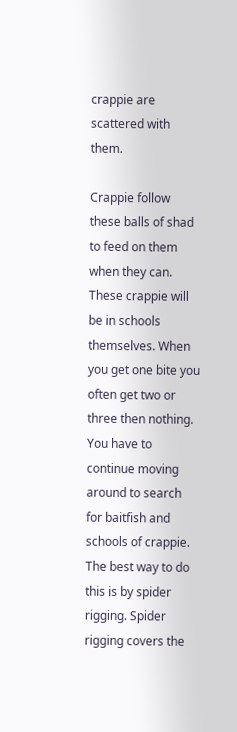crappie are scattered with them.

Crappie follow these balls of shad to feed on them when they can. These crappie will be in schools themselves. When you get one bite you often get two or three then nothing. You have to continue moving around to search for baitfish and schools of crappie. The best way to do this is by spider rigging. Spider rigging covers the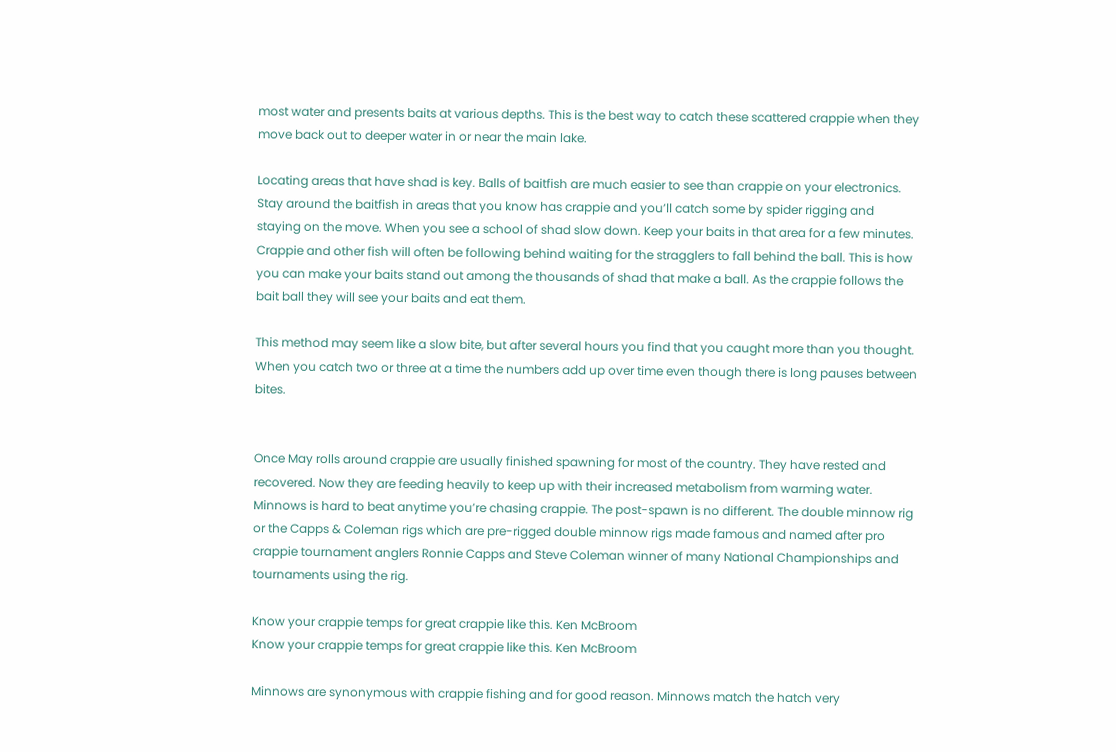most water and presents baits at various depths. This is the best way to catch these scattered crappie when they move back out to deeper water in or near the main lake.

Locating areas that have shad is key. Balls of baitfish are much easier to see than crappie on your electronics. Stay around the baitfish in areas that you know has crappie and you’ll catch some by spider rigging and staying on the move. When you see a school of shad slow down. Keep your baits in that area for a few minutes. Crappie and other fish will often be following behind waiting for the stragglers to fall behind the ball. This is how you can make your baits stand out among the thousands of shad that make a ball. As the crappie follows the bait ball they will see your baits and eat them.

This method may seem like a slow bite, but after several hours you find that you caught more than you thought. When you catch two or three at a time the numbers add up over time even though there is long pauses between bites.


Once May rolls around crappie are usually finished spawning for most of the country. They have rested and recovered. Now they are feeding heavily to keep up with their increased metabolism from warming water. Minnows is hard to beat anytime you’re chasing crappie. The post-spawn is no different. The double minnow rig or the Capps & Coleman rigs which are pre-rigged double minnow rigs made famous and named after pro crappie tournament anglers Ronnie Capps and Steve Coleman winner of many National Championships and tournaments using the rig.

Know your crappie temps for great crappie like this. Ken McBroom
Know your crappie temps for great crappie like this. Ken McBroom

Minnows are synonymous with crappie fishing and for good reason. Minnows match the hatch very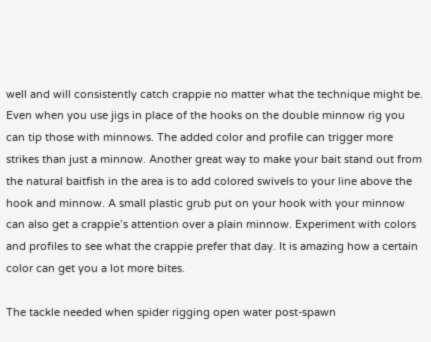well and will consistently catch crappie no matter what the technique might be. Even when you use jigs in place of the hooks on the double minnow rig you can tip those with minnows. The added color and profile can trigger more strikes than just a minnow. Another great way to make your bait stand out from the natural baitfish in the area is to add colored swivels to your line above the hook and minnow. A small plastic grub put on your hook with your minnow can also get a crappie’s attention over a plain minnow. Experiment with colors and profiles to see what the crappie prefer that day. It is amazing how a certain color can get you a lot more bites.

The tackle needed when spider rigging open water post-spawn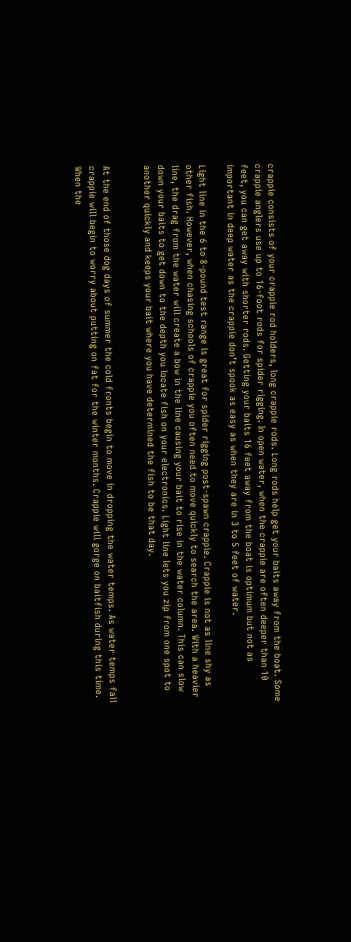crappie consists of your crappie rod holders, long crappie rods. Long rods help get your baits away from the boat. Some crappie anglers use up to 16-foot rods for spider rigging. In open water, when the crappie are often deeper than 10 feet, you can get away with shorter rods. Getting your baits 16 feet away from the boat is optimum but not as important in deep water as the crappie don’t spook as easy as when they are in 3 to 5 feet of water.

Light line in the 6 to 8-pound test range is great for spider rigging post-spawn crappie. Crappie is not as line shy as other fish. However, when chasing schools of crappie you often need to move quickly to search the area. With a heavier line, the drag from the water will create a bow in the line causing your bait to rise in the water column. This can slow down your baits to get down to the depth you locate fish on your electronics. Light line lets you zip from one spot to another quickly and keeps your bait where you have determined the fish to be that day.


At the end of those dog days of summer the cold fronts begin to move in dropping the water temps. As water temps fall crappie will begin to worry about putting on fat for the winter months. Crappie will gorge on baitfish during this time. When the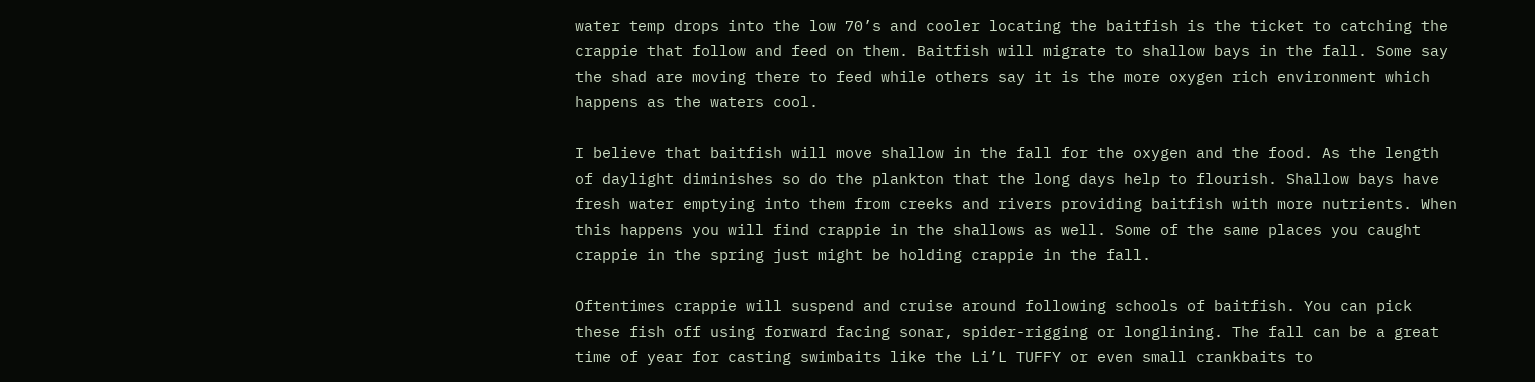water temp drops into the low 70’s and cooler locating the baitfish is the ticket to catching the crappie that follow and feed on them. Baitfish will migrate to shallow bays in the fall. Some say the shad are moving there to feed while others say it is the more oxygen rich environment which happens as the waters cool.

I believe that baitfish will move shallow in the fall for the oxygen and the food. As the length of daylight diminishes so do the plankton that the long days help to flourish. Shallow bays have fresh water emptying into them from creeks and rivers providing baitfish with more nutrients. When this happens you will find crappie in the shallows as well. Some of the same places you caught crappie in the spring just might be holding crappie in the fall.

Oftentimes crappie will suspend and cruise around following schools of baitfish. You can pick these fish off using forward facing sonar, spider-rigging or longlining. The fall can be a great time of year for casting swimbaits like the Li’L TUFFY or even small crankbaits to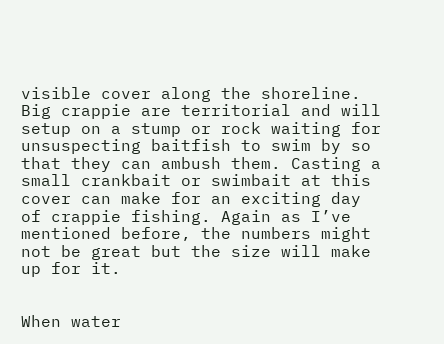visible cover along the shoreline. Big crappie are territorial and will setup on a stump or rock waiting for unsuspecting baitfish to swim by so that they can ambush them. Casting a small crankbait or swimbait at this cover can make for an exciting day of crappie fishing. Again as I’ve mentioned before, the numbers might not be great but the size will make up for it.


When water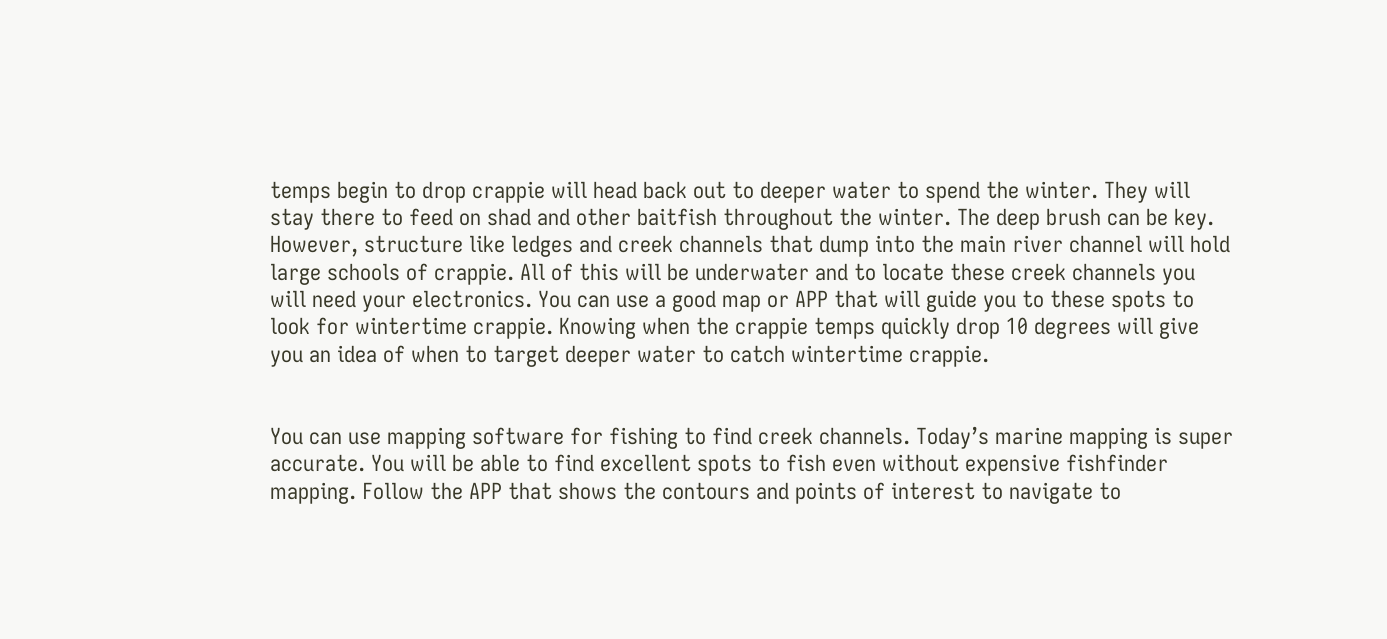temps begin to drop crappie will head back out to deeper water to spend the winter. They will stay there to feed on shad and other baitfish throughout the winter. The deep brush can be key. However, structure like ledges and creek channels that dump into the main river channel will hold large schools of crappie. All of this will be underwater and to locate these creek channels you will need your electronics. You can use a good map or APP that will guide you to these spots to look for wintertime crappie. Knowing when the crappie temps quickly drop 10 degrees will give you an idea of when to target deeper water to catch wintertime crappie.


You can use mapping software for fishing to find creek channels. Today’s marine mapping is super accurate. You will be able to find excellent spots to fish even without expensive fishfinder mapping. Follow the APP that shows the contours and points of interest to navigate to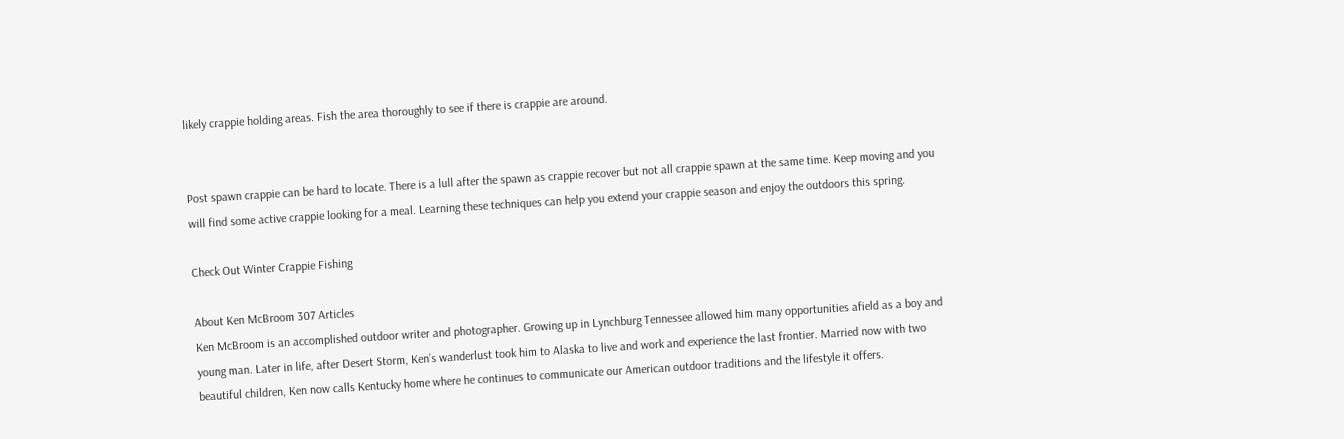likely crappie holding areas. Fish the area thoroughly to see if there is crappie are around.


Post spawn crappie can be hard to locate. There is a lull after the spawn as crappie recover but not all crappie spawn at the same time. Keep moving and you will find some active crappie looking for a meal. Learning these techniques can help you extend your crappie season and enjoy the outdoors this spring.

Check Out Winter Crappie Fishing

About Ken McBroom 307 Articles
Ken McBroom is an accomplished outdoor writer and photographer. Growing up in Lynchburg Tennessee allowed him many opportunities afield as a boy and young man. Later in life, after Desert Storm, Ken’s wanderlust took him to Alaska to live and work and experience the last frontier. Married now with two beautiful children, Ken now calls Kentucky home where he continues to communicate our American outdoor traditions and the lifestyle it offers.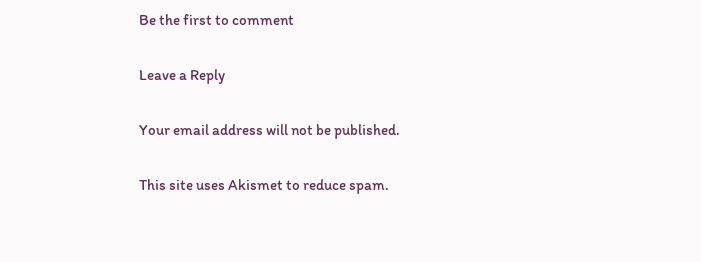Be the first to comment

Leave a Reply

Your email address will not be published.

This site uses Akismet to reduce spam.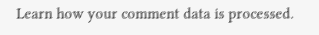Learn how your comment data is processed.